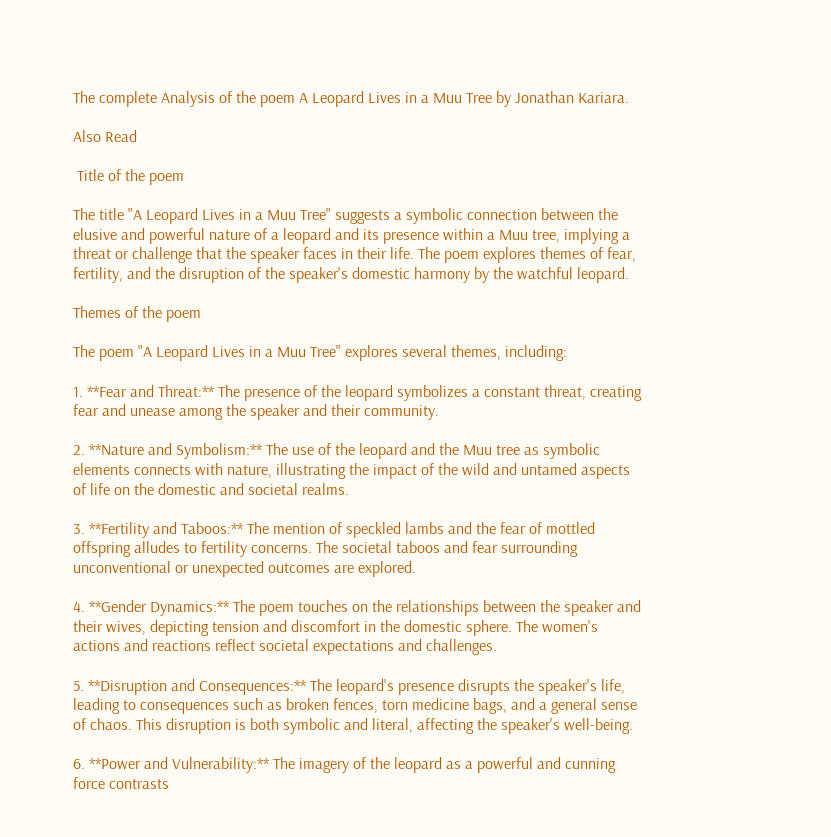The complete Analysis of the poem A Leopard Lives in a Muu Tree by Jonathan Kariara.

Also Read

 Title of the poem

The title "A Leopard Lives in a Muu Tree" suggests a symbolic connection between the elusive and powerful nature of a leopard and its presence within a Muu tree, implying a threat or challenge that the speaker faces in their life. The poem explores themes of fear, fertility, and the disruption of the speaker's domestic harmony by the watchful leopard.

Themes of the poem

The poem "A Leopard Lives in a Muu Tree" explores several themes, including:

1. **Fear and Threat:** The presence of the leopard symbolizes a constant threat, creating fear and unease among the speaker and their community.

2. **Nature and Symbolism:** The use of the leopard and the Muu tree as symbolic elements connects with nature, illustrating the impact of the wild and untamed aspects of life on the domestic and societal realms.

3. **Fertility and Taboos:** The mention of speckled lambs and the fear of mottled offspring alludes to fertility concerns. The societal taboos and fear surrounding unconventional or unexpected outcomes are explored.

4. **Gender Dynamics:** The poem touches on the relationships between the speaker and their wives, depicting tension and discomfort in the domestic sphere. The women's actions and reactions reflect societal expectations and challenges.

5. **Disruption and Consequences:** The leopard's presence disrupts the speaker's life, leading to consequences such as broken fences, torn medicine bags, and a general sense of chaos. This disruption is both symbolic and literal, affecting the speaker's well-being.

6. **Power and Vulnerability:** The imagery of the leopard as a powerful and cunning force contrasts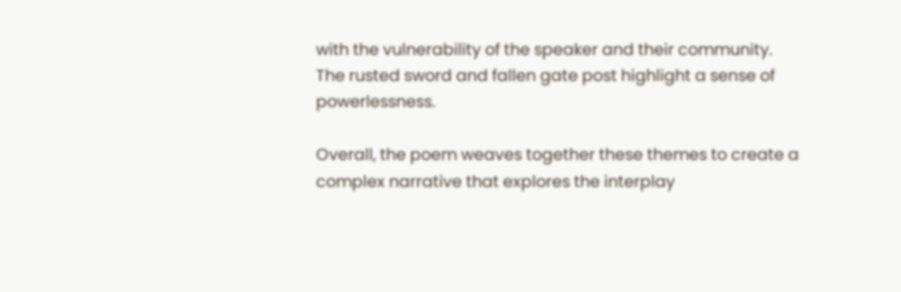with the vulnerability of the speaker and their community. The rusted sword and fallen gate post highlight a sense of powerlessness.

Overall, the poem weaves together these themes to create a complex narrative that explores the interplay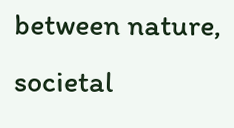between nature, societal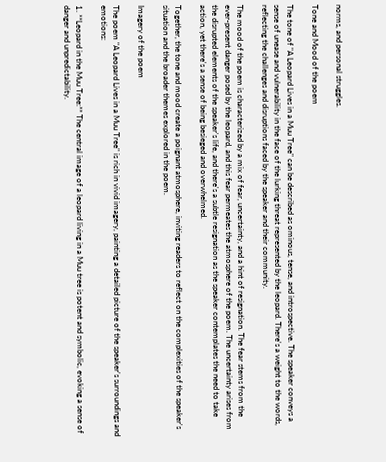norms, and personal struggles.

Tone and Mood of the poem

The tone of "A Leopard Lives in a Muu Tree" can be described as ominous, tense, and introspective. The speaker conveys a sense of unease and vulnerability in the face of the lurking threat represented by the leopard. There's a weight to the words, reflecting the challenges and disruptions faced by the speaker and their community.

The mood of the poem is characterized by a mix of fear, uncertainty, and a hint of resignation. The fear stems from the ever-present danger posed by the leopard, and this fear permeates the atmosphere of the poem. The uncertainty arises from the disrupted elements of the speaker's life, and there's a subtle resignation as the speaker contemplates the need to take action, yet there's a sense of being besieged and overwhelmed.

Together, the tone and mood create a poignant atmosphere, inviting readers to reflect on the complexities of the speaker's situation and the broader themes explored in the poem.

Imagery of the poem

The poem "A Leopard Lives in a Muu Tree" is rich in vivid imagery, painting a detailed picture of the speaker's surroundings and emotions:

1. **Leopard in the Muu Tree:** The central image of a leopard living in a Muu tree is potent and symbolic, evoking a sense of danger and unpredictability.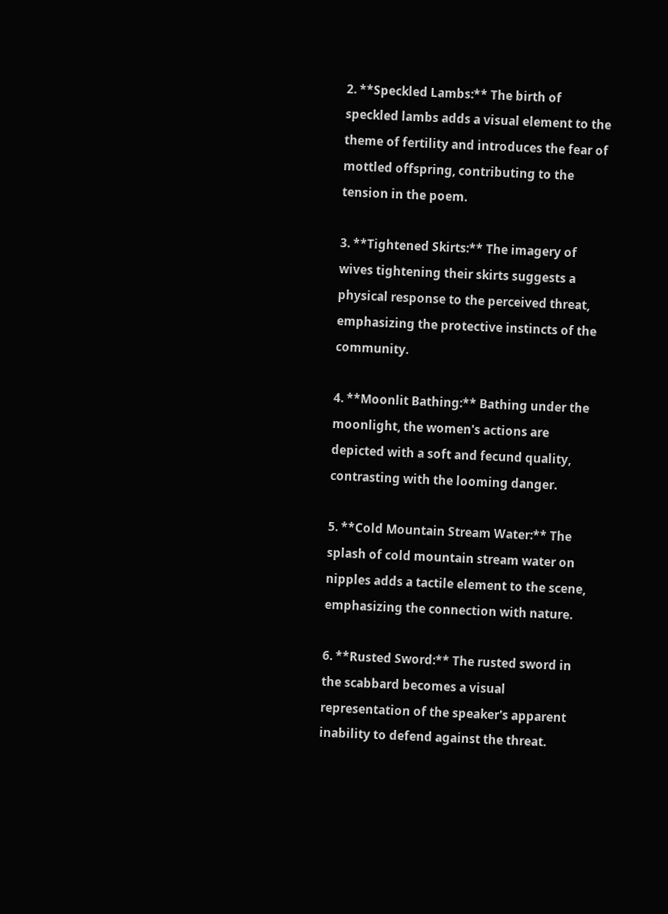2. **Speckled Lambs:** The birth of speckled lambs adds a visual element to the theme of fertility and introduces the fear of mottled offspring, contributing to the tension in the poem.

3. **Tightened Skirts:** The imagery of wives tightening their skirts suggests a physical response to the perceived threat, emphasizing the protective instincts of the community.

4. **Moonlit Bathing:** Bathing under the moonlight, the women's actions are depicted with a soft and fecund quality, contrasting with the looming danger.

5. **Cold Mountain Stream Water:** The splash of cold mountain stream water on nipples adds a tactile element to the scene, emphasizing the connection with nature.

6. **Rusted Sword:** The rusted sword in the scabbard becomes a visual representation of the speaker's apparent inability to defend against the threat.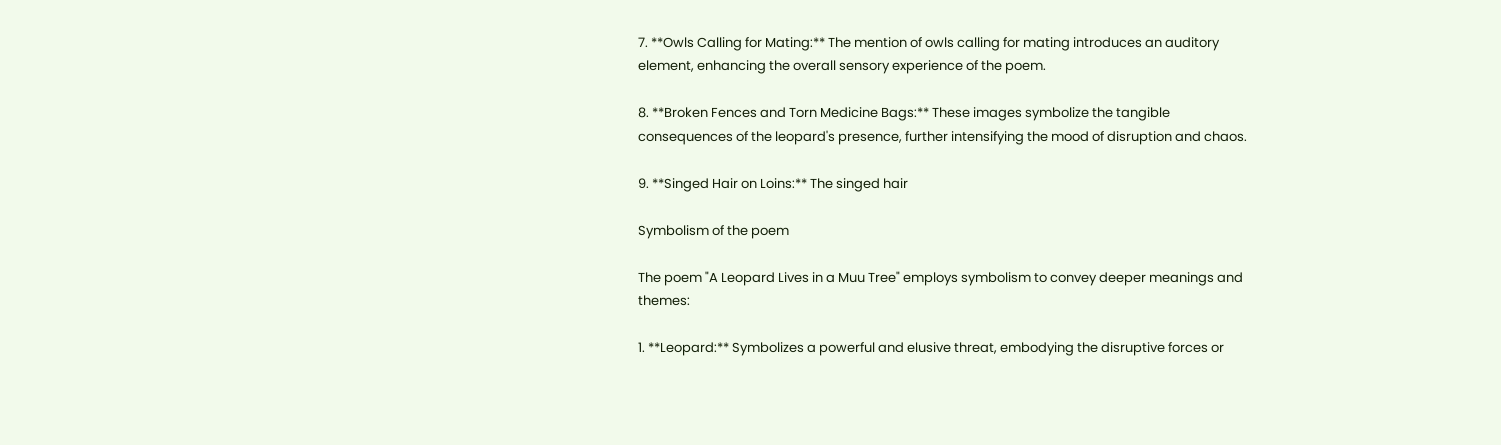7. **Owls Calling for Mating:** The mention of owls calling for mating introduces an auditory element, enhancing the overall sensory experience of the poem.

8. **Broken Fences and Torn Medicine Bags:** These images symbolize the tangible consequences of the leopard's presence, further intensifying the mood of disruption and chaos.

9. **Singed Hair on Loins:** The singed hair

Symbolism of the poem

The poem "A Leopard Lives in a Muu Tree" employs symbolism to convey deeper meanings and themes:

1. **Leopard:** Symbolizes a powerful and elusive threat, embodying the disruptive forces or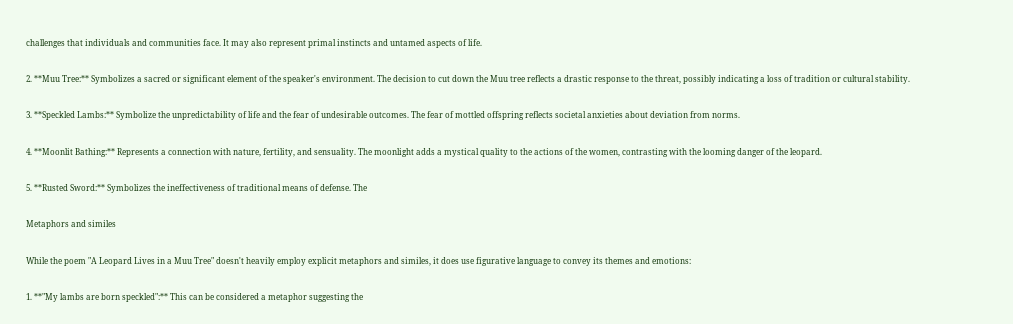challenges that individuals and communities face. It may also represent primal instincts and untamed aspects of life.

2. **Muu Tree:** Symbolizes a sacred or significant element of the speaker's environment. The decision to cut down the Muu tree reflects a drastic response to the threat, possibly indicating a loss of tradition or cultural stability.

3. **Speckled Lambs:** Symbolize the unpredictability of life and the fear of undesirable outcomes. The fear of mottled offspring reflects societal anxieties about deviation from norms.

4. **Moonlit Bathing:** Represents a connection with nature, fertility, and sensuality. The moonlight adds a mystical quality to the actions of the women, contrasting with the looming danger of the leopard.

5. **Rusted Sword:** Symbolizes the ineffectiveness of traditional means of defense. The

Metaphors and similes

While the poem "A Leopard Lives in a Muu Tree" doesn't heavily employ explicit metaphors and similes, it does use figurative language to convey its themes and emotions:

1. **"My lambs are born speckled":** This can be considered a metaphor suggesting the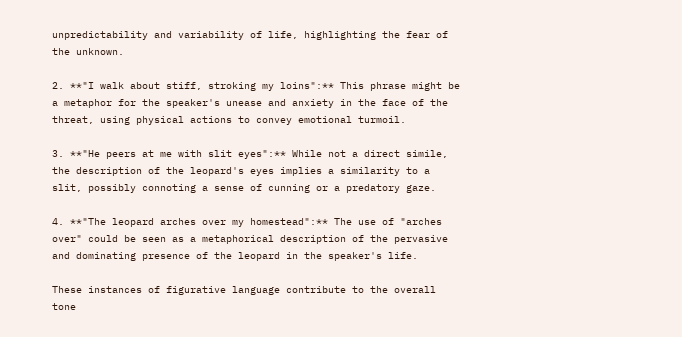unpredictability and variability of life, highlighting the fear of the unknown.

2. **"I walk about stiff, stroking my loins":** This phrase might be a metaphor for the speaker's unease and anxiety in the face of the threat, using physical actions to convey emotional turmoil.

3. **"He peers at me with slit eyes":** While not a direct simile, the description of the leopard's eyes implies a similarity to a slit, possibly connoting a sense of cunning or a predatory gaze.

4. **"The leopard arches over my homestead":** The use of "arches over" could be seen as a metaphorical description of the pervasive and dominating presence of the leopard in the speaker's life.

These instances of figurative language contribute to the overall tone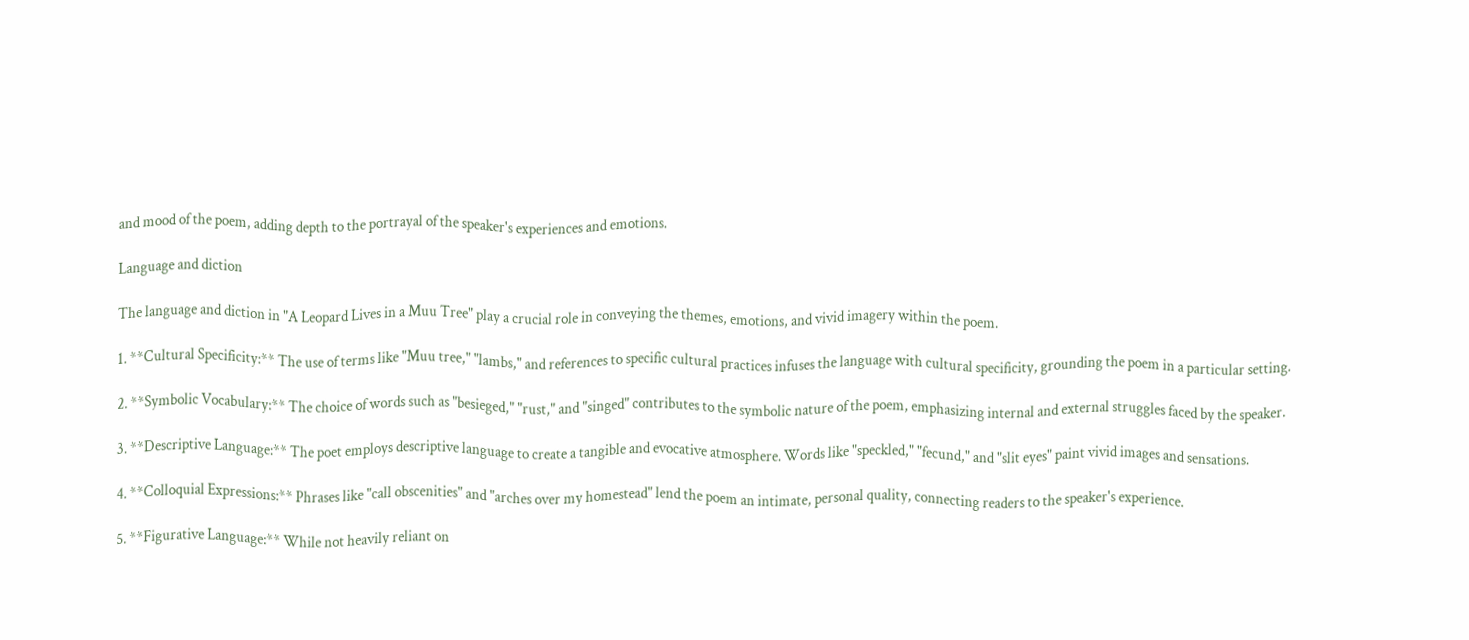and mood of the poem, adding depth to the portrayal of the speaker's experiences and emotions.

Language and diction

The language and diction in "A Leopard Lives in a Muu Tree" play a crucial role in conveying the themes, emotions, and vivid imagery within the poem.

1. **Cultural Specificity:** The use of terms like "Muu tree," "lambs," and references to specific cultural practices infuses the language with cultural specificity, grounding the poem in a particular setting.

2. **Symbolic Vocabulary:** The choice of words such as "besieged," "rust," and "singed" contributes to the symbolic nature of the poem, emphasizing internal and external struggles faced by the speaker.

3. **Descriptive Language:** The poet employs descriptive language to create a tangible and evocative atmosphere. Words like "speckled," "fecund," and "slit eyes" paint vivid images and sensations.

4. **Colloquial Expressions:** Phrases like "call obscenities" and "arches over my homestead" lend the poem an intimate, personal quality, connecting readers to the speaker's experience.

5. **Figurative Language:** While not heavily reliant on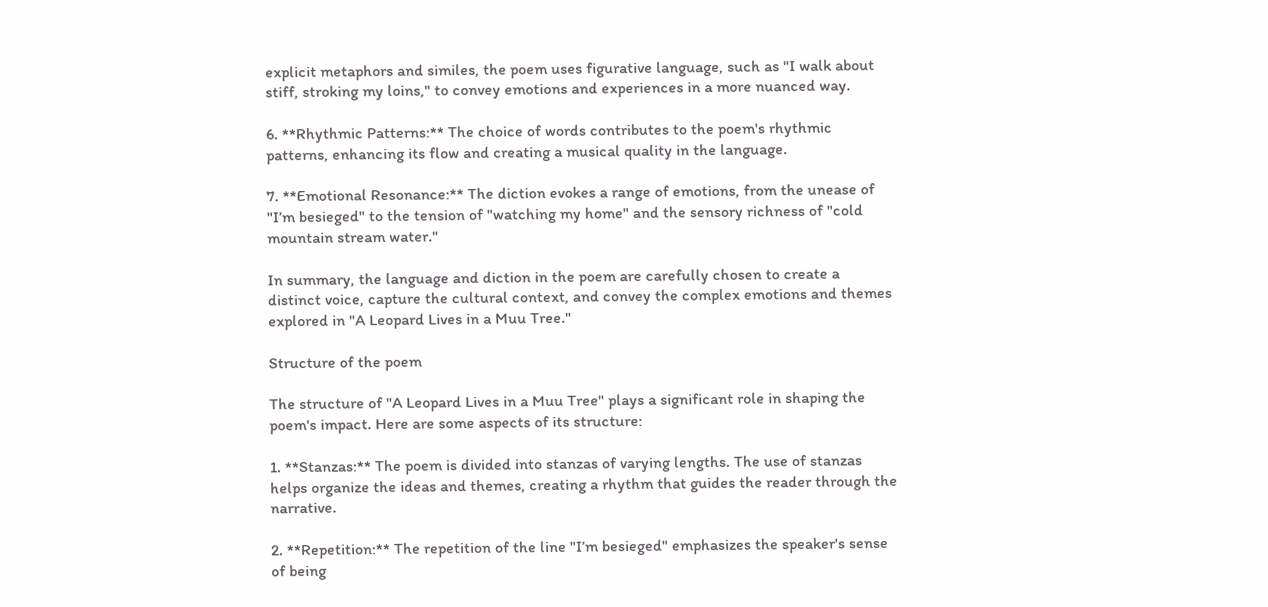explicit metaphors and similes, the poem uses figurative language, such as "I walk about stiff, stroking my loins," to convey emotions and experiences in a more nuanced way.

6. **Rhythmic Patterns:** The choice of words contributes to the poem's rhythmic patterns, enhancing its flow and creating a musical quality in the language.

7. **Emotional Resonance:** The diction evokes a range of emotions, from the unease of "I’m besieged" to the tension of "watching my home" and the sensory richness of "cold mountain stream water."

In summary, the language and diction in the poem are carefully chosen to create a distinct voice, capture the cultural context, and convey the complex emotions and themes explored in "A Leopard Lives in a Muu Tree."

Structure of the poem

The structure of "A Leopard Lives in a Muu Tree" plays a significant role in shaping the poem's impact. Here are some aspects of its structure:

1. **Stanzas:** The poem is divided into stanzas of varying lengths. The use of stanzas helps organize the ideas and themes, creating a rhythm that guides the reader through the narrative.

2. **Repetition:** The repetition of the line "I’m besieged" emphasizes the speaker's sense of being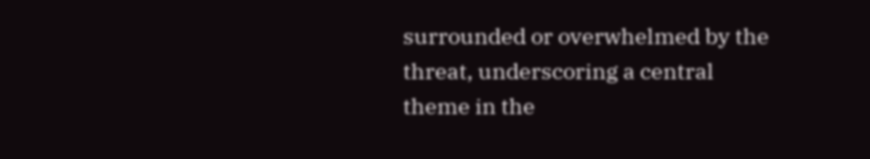surrounded or overwhelmed by the threat, underscoring a central theme in the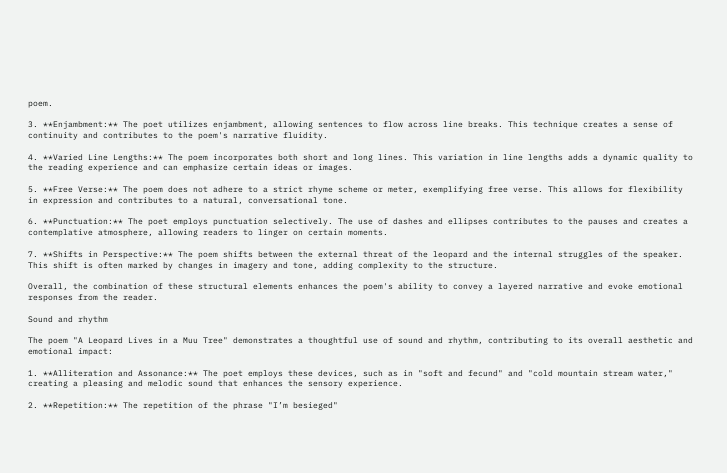poem.

3. **Enjambment:** The poet utilizes enjambment, allowing sentences to flow across line breaks. This technique creates a sense of continuity and contributes to the poem's narrative fluidity.

4. **Varied Line Lengths:** The poem incorporates both short and long lines. This variation in line lengths adds a dynamic quality to the reading experience and can emphasize certain ideas or images.

5. **Free Verse:** The poem does not adhere to a strict rhyme scheme or meter, exemplifying free verse. This allows for flexibility in expression and contributes to a natural, conversational tone.

6. **Punctuation:** The poet employs punctuation selectively. The use of dashes and ellipses contributes to the pauses and creates a contemplative atmosphere, allowing readers to linger on certain moments.

7. **Shifts in Perspective:** The poem shifts between the external threat of the leopard and the internal struggles of the speaker. This shift is often marked by changes in imagery and tone, adding complexity to the structure.

Overall, the combination of these structural elements enhances the poem's ability to convey a layered narrative and evoke emotional responses from the reader.

Sound and rhythm

The poem "A Leopard Lives in a Muu Tree" demonstrates a thoughtful use of sound and rhythm, contributing to its overall aesthetic and emotional impact:

1. **Alliteration and Assonance:** The poet employs these devices, such as in "soft and fecund" and "cold mountain stream water," creating a pleasing and melodic sound that enhances the sensory experience.

2. **Repetition:** The repetition of the phrase "I’m besieged"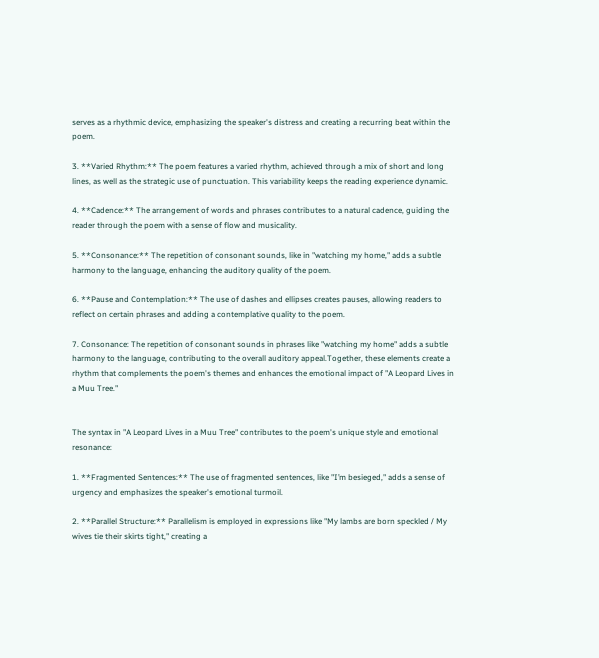serves as a rhythmic device, emphasizing the speaker's distress and creating a recurring beat within the poem.

3. **Varied Rhythm:** The poem features a varied rhythm, achieved through a mix of short and long lines, as well as the strategic use of punctuation. This variability keeps the reading experience dynamic.

4. **Cadence:** The arrangement of words and phrases contributes to a natural cadence, guiding the reader through the poem with a sense of flow and musicality.

5. **Consonance:** The repetition of consonant sounds, like in "watching my home," adds a subtle harmony to the language, enhancing the auditory quality of the poem.

6. **Pause and Contemplation:** The use of dashes and ellipses creates pauses, allowing readers to reflect on certain phrases and adding a contemplative quality to the poem.

7. Consonance: The repetition of consonant sounds in phrases like "watching my home" adds a subtle harmony to the language, contributing to the overall auditory appeal.Together, these elements create a rhythm that complements the poem's themes and enhances the emotional impact of "A Leopard Lives in a Muu Tree."


The syntax in "A Leopard Lives in a Muu Tree" contributes to the poem's unique style and emotional resonance:

1. **Fragmented Sentences:** The use of fragmented sentences, like "I’m besieged," adds a sense of urgency and emphasizes the speaker's emotional turmoil.

2. **Parallel Structure:** Parallelism is employed in expressions like "My lambs are born speckled / My wives tie their skirts tight," creating a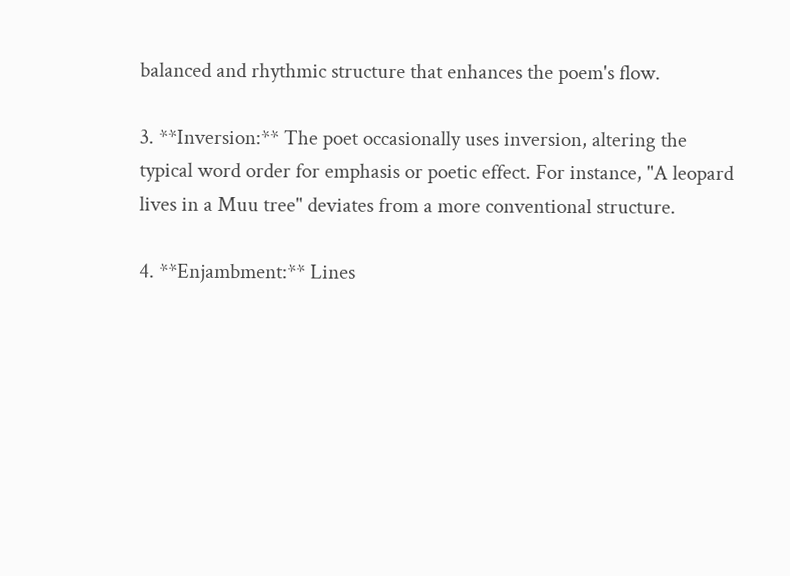balanced and rhythmic structure that enhances the poem's flow.

3. **Inversion:** The poet occasionally uses inversion, altering the typical word order for emphasis or poetic effect. For instance, "A leopard lives in a Muu tree" deviates from a more conventional structure.

4. **Enjambment:** Lines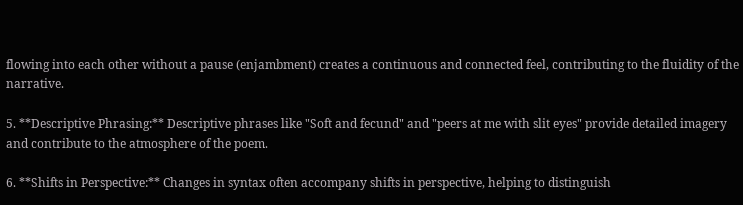flowing into each other without a pause (enjambment) creates a continuous and connected feel, contributing to the fluidity of the narrative.

5. **Descriptive Phrasing:** Descriptive phrases like "Soft and fecund" and "peers at me with slit eyes" provide detailed imagery and contribute to the atmosphere of the poem.

6. **Shifts in Perspective:** Changes in syntax often accompany shifts in perspective, helping to distinguish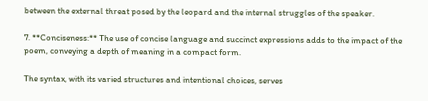between the external threat posed by the leopard and the internal struggles of the speaker.

7. **Conciseness:** The use of concise language and succinct expressions adds to the impact of the poem, conveying a depth of meaning in a compact form.

The syntax, with its varied structures and intentional choices, serves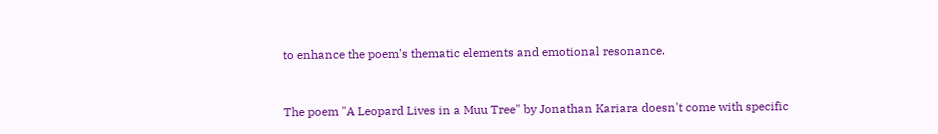to enhance the poem's thematic elements and emotional resonance.


The poem "A Leopard Lives in a Muu Tree" by Jonathan Kariara doesn't come with specific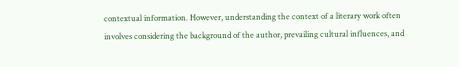contextual information. However, understanding the context of a literary work often involves considering the background of the author, prevailing cultural influences, and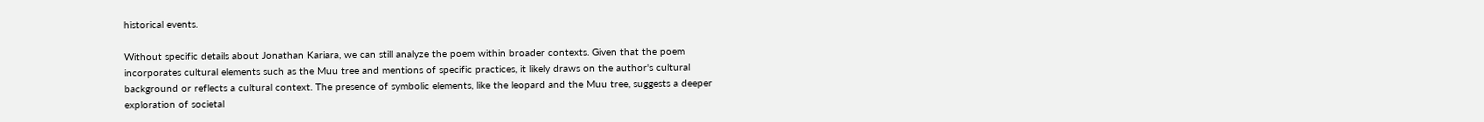historical events.

Without specific details about Jonathan Kariara, we can still analyze the poem within broader contexts. Given that the poem incorporates cultural elements such as the Muu tree and mentions of specific practices, it likely draws on the author's cultural background or reflects a cultural context. The presence of symbolic elements, like the leopard and the Muu tree, suggests a deeper exploration of societal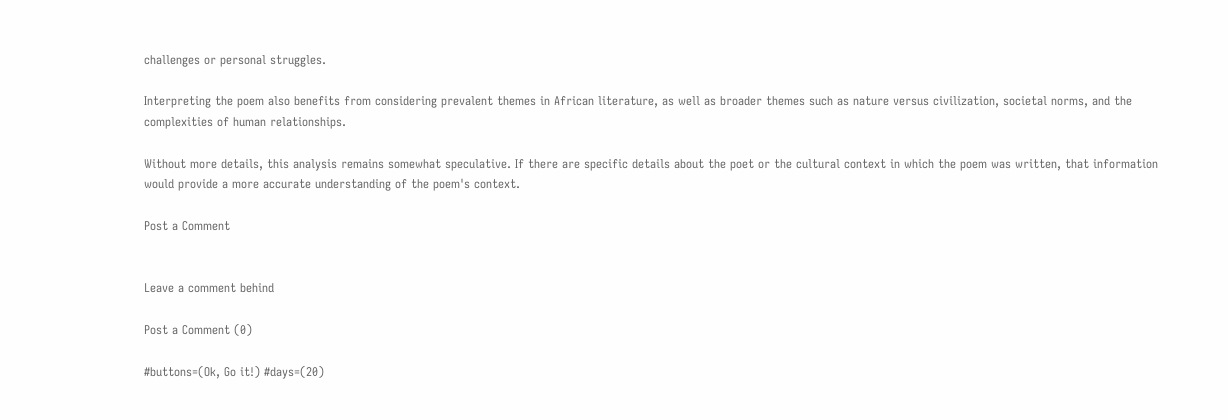challenges or personal struggles.

Interpreting the poem also benefits from considering prevalent themes in African literature, as well as broader themes such as nature versus civilization, societal norms, and the complexities of human relationships.

Without more details, this analysis remains somewhat speculative. If there are specific details about the poet or the cultural context in which the poem was written, that information would provide a more accurate understanding of the poem's context.

Post a Comment


Leave a comment behind

Post a Comment (0)

#buttons=(Ok, Go it!) #days=(20)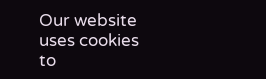Our website uses cookies to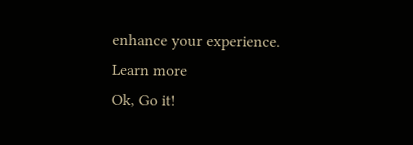enhance your experience. Learn more
Ok, Go it!